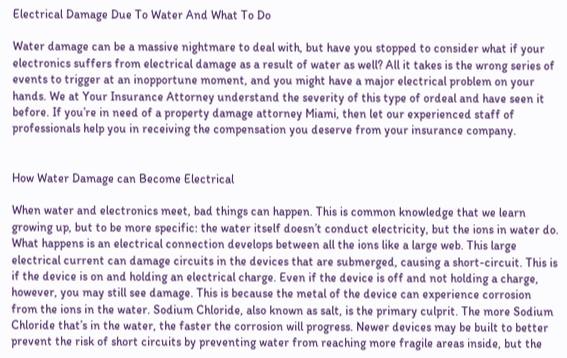Electrical Damage Due To Water And What To Do

Water damage can be a massive nightmare to deal with, but have you stopped to consider what if your electronics suffers from electrical damage as a result of water as well? All it takes is the wrong series of events to trigger at an inopportune moment, and you might have a major electrical problem on your hands. We at Your Insurance Attorney understand the severity of this type of ordeal and have seen it before. If you’re in need of a property damage attorney Miami, then let our experienced staff of professionals help you in receiving the compensation you deserve from your insurance company.


How Water Damage can Become Electrical

When water and electronics meet, bad things can happen. This is common knowledge that we learn growing up, but to be more specific: the water itself doesn’t conduct electricity, but the ions in water do. What happens is an electrical connection develops between all the ions like a large web. This large electrical current can damage circuits in the devices that are submerged, causing a short-circuit. This is if the device is on and holding an electrical charge. Even if the device is off and not holding a charge, however, you may still see damage. This is because the metal of the device can experience corrosion from the ions in the water. Sodium Chloride, also known as salt, is the primary culprit. The more Sodium Chloride that’s in the water, the faster the corrosion will progress. Newer devices may be built to better prevent the risk of short circuits by preventing water from reaching more fragile areas inside, but the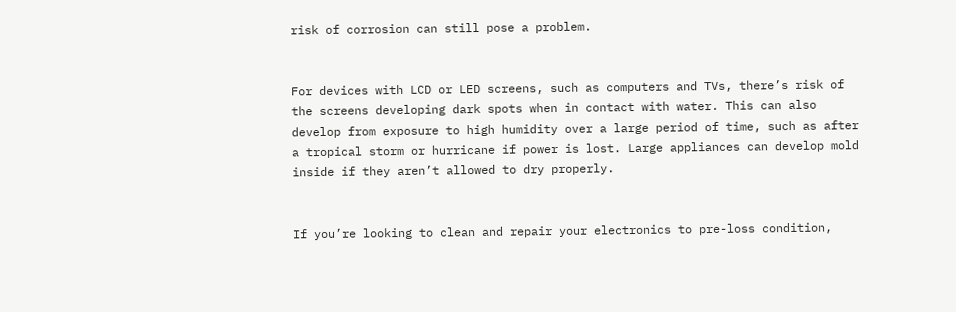risk of corrosion can still pose a problem.


For devices with LCD or LED screens, such as computers and TVs, there’s risk of the screens developing dark spots when in contact with water. This can also develop from exposure to high humidity over a large period of time, such as after a tropical storm or hurricane if power is lost. Large appliances can develop mold inside if they aren’t allowed to dry properly.


If you’re looking to clean and repair your electronics to pre-loss condition,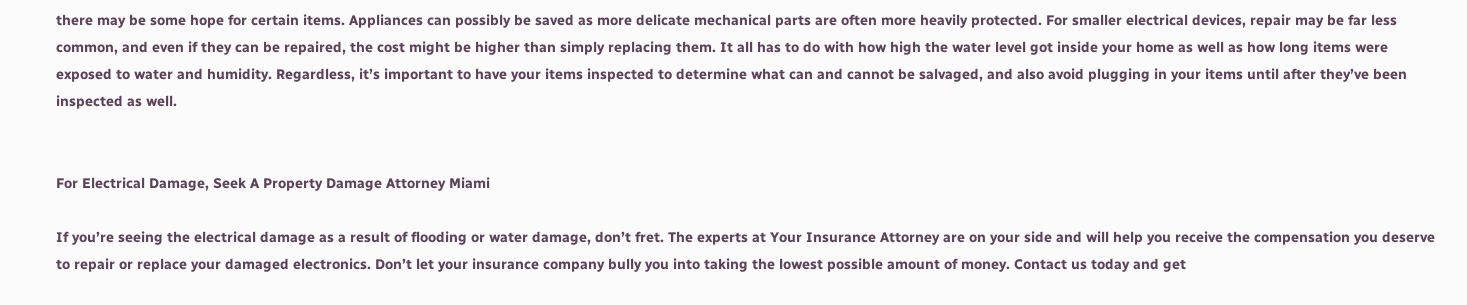there may be some hope for certain items. Appliances can possibly be saved as more delicate mechanical parts are often more heavily protected. For smaller electrical devices, repair may be far less common, and even if they can be repaired, the cost might be higher than simply replacing them. It all has to do with how high the water level got inside your home as well as how long items were exposed to water and humidity. Regardless, it’s important to have your items inspected to determine what can and cannot be salvaged, and also avoid plugging in your items until after they’ve been inspected as well.


For Electrical Damage, Seek A Property Damage Attorney Miami

If you’re seeing the electrical damage as a result of flooding or water damage, don’t fret. The experts at Your Insurance Attorney are on your side and will help you receive the compensation you deserve to repair or replace your damaged electronics. Don’t let your insurance company bully you into taking the lowest possible amount of money. Contact us today and get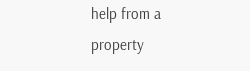help from a property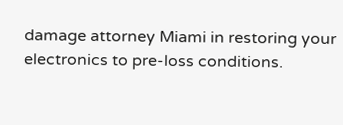damage attorney Miami in restoring your electronics to pre-loss conditions.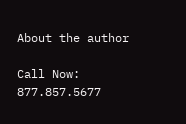About the author

Call Now: 877.857.5677